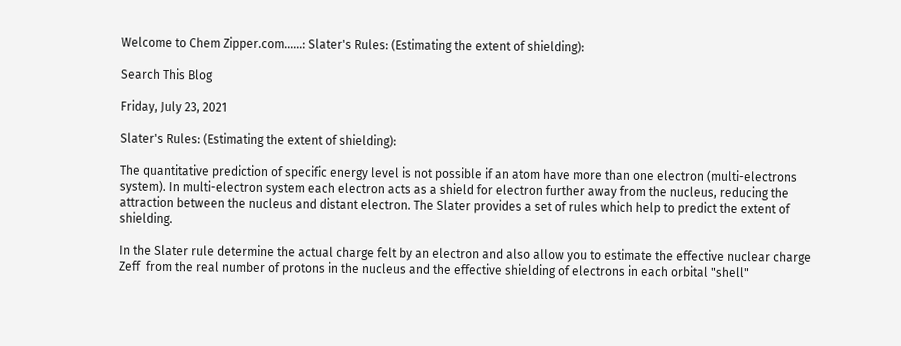Welcome to Chem Zipper.com......: Slater's Rules: (Estimating the extent of shielding):

Search This Blog

Friday, July 23, 2021

Slater's Rules: (Estimating the extent of shielding):

The quantitative prediction of specific energy level is not possible if an atom have more than one electron (multi-electrons system). In multi-electron system each electron acts as a shield for electron further away from the nucleus, reducing the attraction between the nucleus and distant electron. The Slater provides a set of rules which help to predict the extent of shielding.

In the Slater rule determine the actual charge felt by an electron and also allow you to estimate the effective nuclear charge Zeff  from the real number of protons in the nucleus and the effective shielding of electrons in each orbital "shell"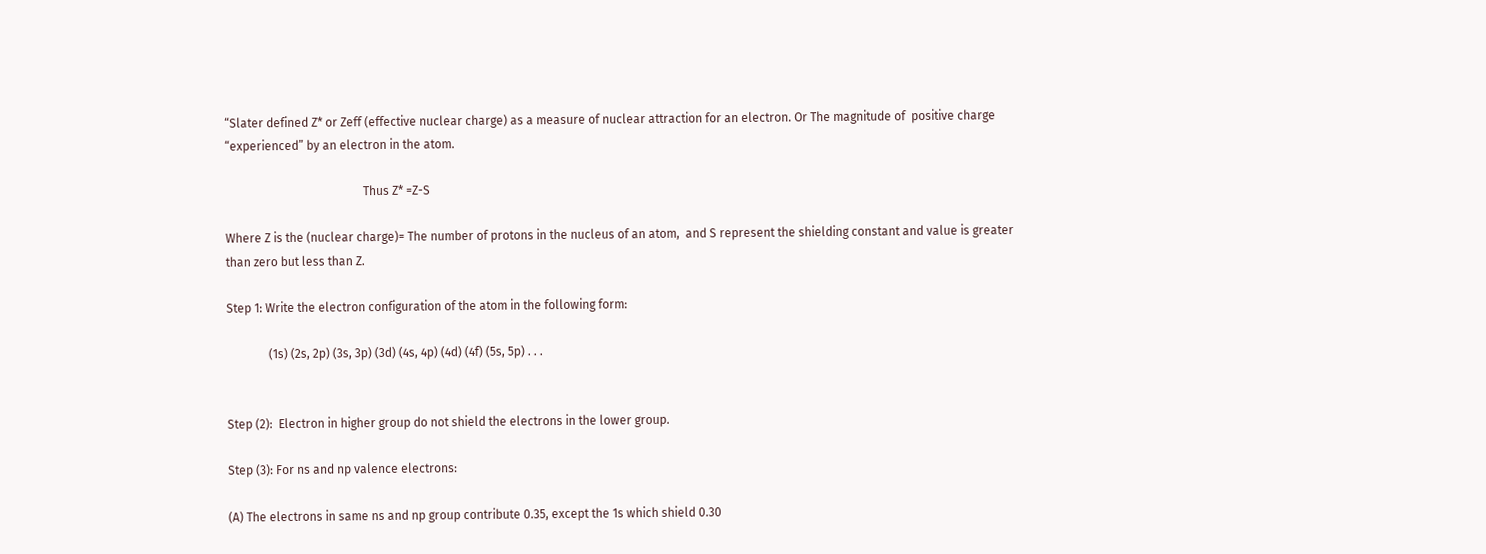“Slater defined Z* or Zeff (effective nuclear charge) as a measure of nuclear attraction for an electron. Or The magnitude of  positive charge “experienced” by an electron in the atom.

                                              Thus Z* =Z-S

Where Z is the (nuclear charge)= The number of protons in the nucleus of an atom,  and S represent the shielding constant and value is greater than zero but less than Z.

Step 1: Write the electron configuration of the atom in the following form:

              (1s) (2s, 2p) (3s, 3p) (3d) (4s, 4p) (4d) (4f) (5s, 5p) . . .


Step (2):  Electron in higher group do not shield the electrons in the lower group.

Step (3): For ns and np valence electrons:

(A) The electrons in same ns and np group contribute 0.35, except the 1s which shield 0.30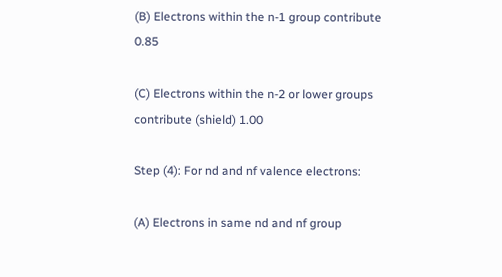(B) Electrons within the n-1 group contribute 0.85

(C) Electrons within the n-2 or lower groups contribute (shield) 1.00

Step (4): For nd and nf valence electrons:

(A) Electrons in same nd and nf group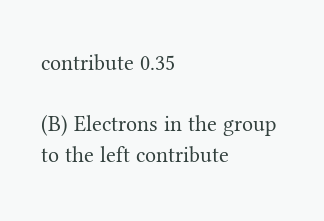contribute 0.35

(B) Electrons in the group to the left contribute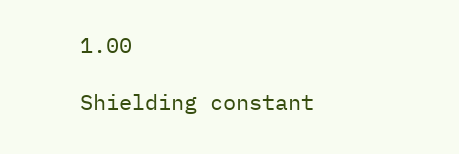1.00

Shielding constant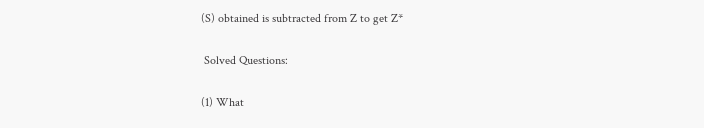(S) obtained is subtracted from Z to get Z*

 Solved Questions:

(1) What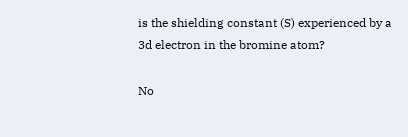is the shielding constant (S) experienced by a 3d electron in the bromine atom?

No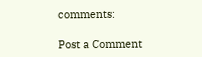comments:

Post a Comment